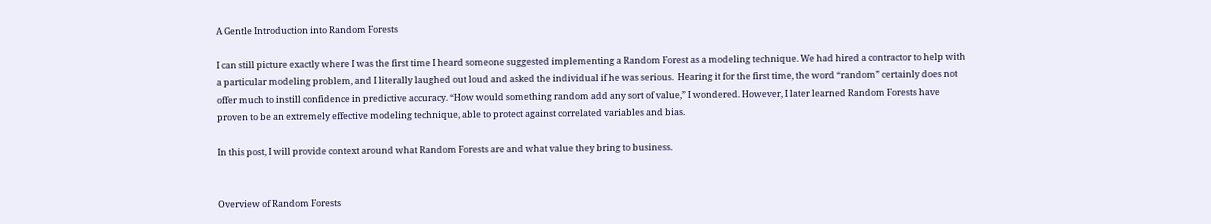A Gentle Introduction into Random Forests

I can still picture exactly where I was the first time I heard someone suggested implementing a Random Forest as a modeling technique. We had hired a contractor to help with a particular modeling problem, and I literally laughed out loud and asked the individual if he was serious.  Hearing it for the first time, the word “random” certainly does not offer much to instill confidence in predictive accuracy. “How would something random add any sort of value,” I wondered. However, I later learned Random Forests have proven to be an extremely effective modeling technique, able to protect against correlated variables and bias.

In this post, I will provide context around what Random Forests are and what value they bring to business.


Overview of Random Forests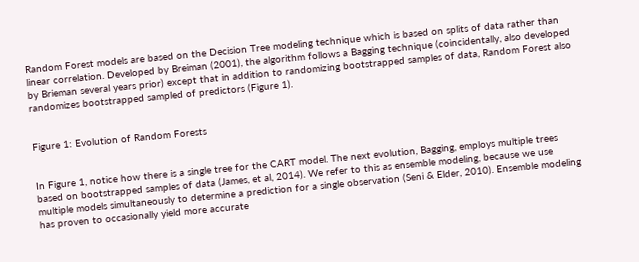Random Forest models are based on the Decision Tree modeling technique which is based on splits of data rather than linear correlation. Developed by Breiman (2001), the algorithm follows a Bagging technique (coincidentally, also developed by Brieman several years prior) except that in addition to randomizing bootstrapped samples of data, Random Forest also randomizes bootstrapped sampled of predictors (Figure 1).


Figure 1: Evolution of Random Forests


In Figure 1, notice how there is a single tree for the CART model. The next evolution, Bagging, employs multiple trees based on bootstrapped samples of data (James, et al, 2014). We refer to this as ensemble modeling, because we use multiple models simultaneously to determine a prediction for a single observation (Seni & Elder, 2010). Ensemble modeling has proven to occasionally yield more accurate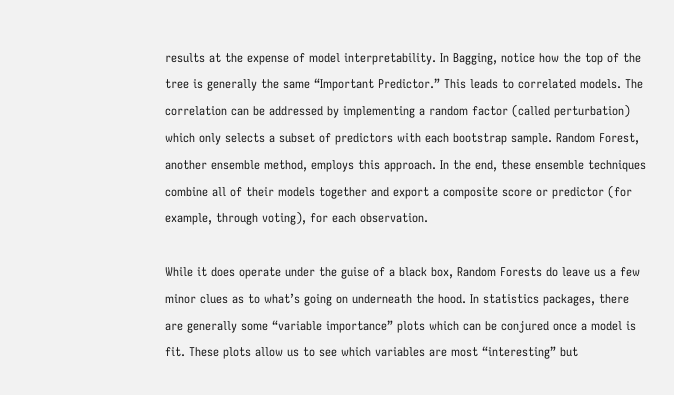results at the expense of model interpretability. In Bagging, notice how the top of the tree is generally the same “Important Predictor.” This leads to correlated models. The correlation can be addressed by implementing a random factor (called perturbation) which only selects a subset of predictors with each bootstrap sample. Random Forest, another ensemble method, employs this approach. In the end, these ensemble techniques combine all of their models together and export a composite score or predictor (for example, through voting), for each observation.

While it does operate under the guise of a black box, Random Forests do leave us a few minor clues as to what’s going on underneath the hood. In statistics packages, there are generally some “variable importance” plots which can be conjured once a model is fit. These plots allow us to see which variables are most “interesting” but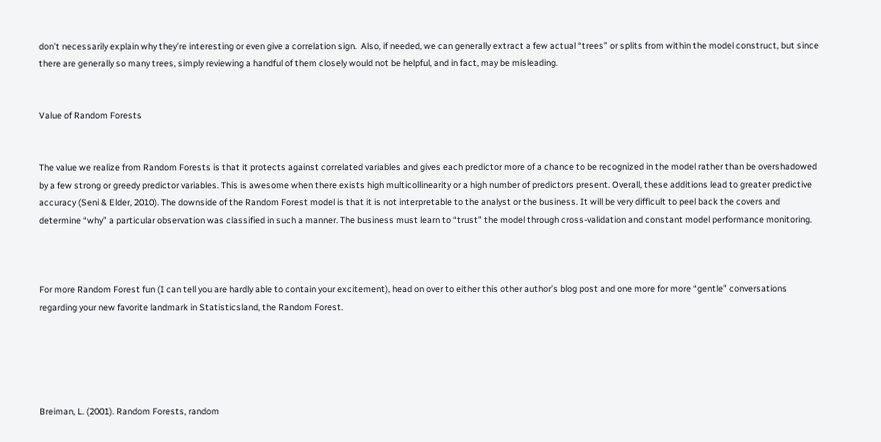don’t necessarily explain why they’re interesting or even give a correlation sign.  Also, if needed, we can generally extract a few actual “trees” or splits from within the model construct, but since there are generally so many trees, simply reviewing a handful of them closely would not be helpful, and in fact, may be misleading.


Value of Random Forests


The value we realize from Random Forests is that it protects against correlated variables and gives each predictor more of a chance to be recognized in the model rather than be overshadowed by a few strong or greedy predictor variables. This is awesome when there exists high multicollinearity or a high number of predictors present. Overall, these additions lead to greater predictive accuracy (Seni & Elder, 2010). The downside of the Random Forest model is that it is not interpretable to the analyst or the business. It will be very difficult to peel back the covers and determine “why” a particular observation was classified in such a manner. The business must learn to “trust” the model through cross-validation and constant model performance monitoring.



For more Random Forest fun (I can tell you are hardly able to contain your excitement), head on over to either this other author’s blog post and one more for more “gentle” conversations regarding your new favorite landmark in Statisticsland, the Random Forest.





Breiman, L. (2001). Random Forests, random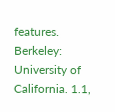features. Berkeley: University of California. 1.1,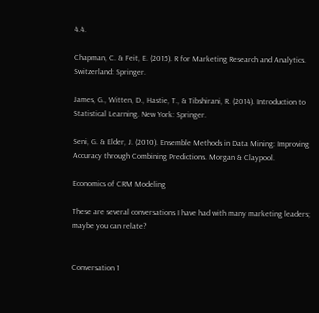4.4.

Chapman, C. & Feit, E. (2015). R for Marketing Research and Analytics. Switzerland: Springer.

James, G., Witten, D., Hastie, T., & Tibshirani, R. (2014). Introduction to Statistical Learning. New York: Springer.

Seni, G. & Elder, J. (2010). Ensemble Methods in Data Mining: Improving Accuracy through Combining Predictions. Morgan & Claypool.

Economics of CRM Modeling

These are several conversations I have had with many marketing leaders; maybe you can relate?


Conversation 1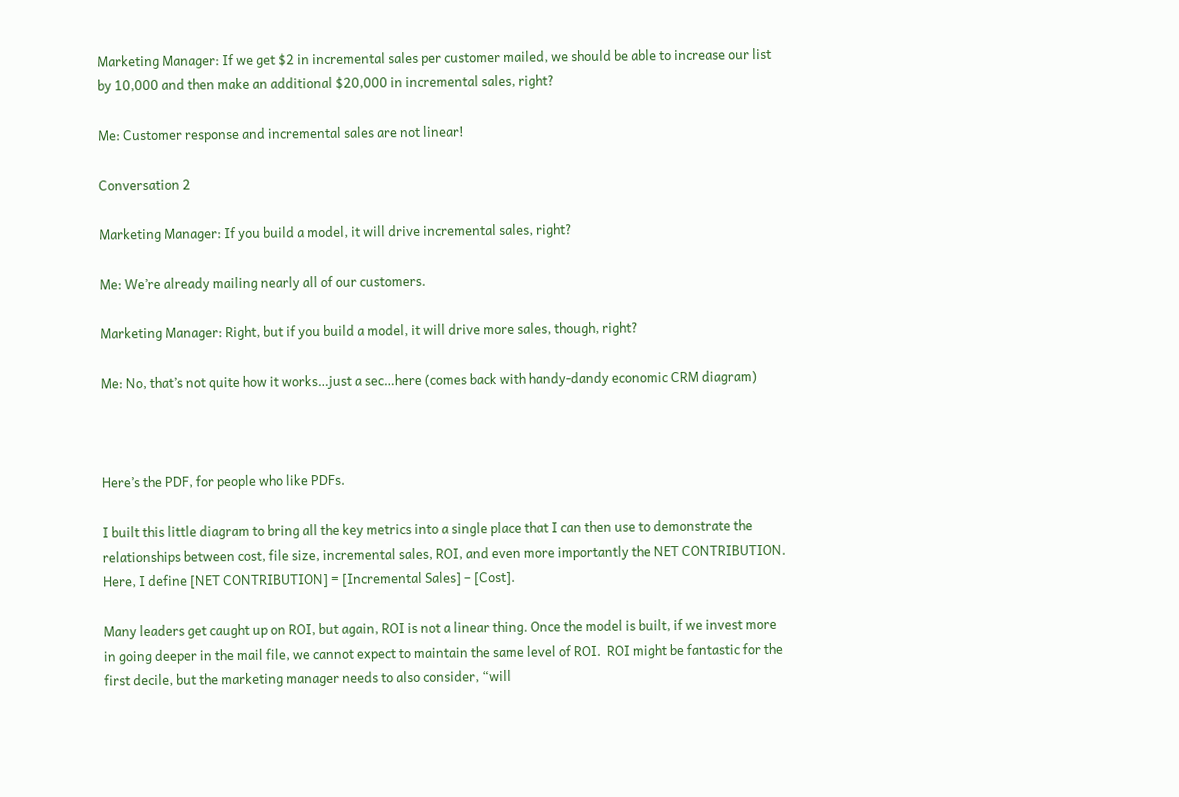Marketing Manager: If we get $2 in incremental sales per customer mailed, we should be able to increase our list by 10,000 and then make an additional $20,000 in incremental sales, right?

Me: Customer response and incremental sales are not linear!

Conversation 2

Marketing Manager: If you build a model, it will drive incremental sales, right?

Me: We’re already mailing nearly all of our customers.

Marketing Manager: Right, but if you build a model, it will drive more sales, though, right?

Me: No, that’s not quite how it works…just a sec…here (comes back with handy-dandy economic CRM diagram)



Here’s the PDF, for people who like PDFs.

I built this little diagram to bring all the key metrics into a single place that I can then use to demonstrate the relationships between cost, file size, incremental sales, ROI, and even more importantly the NET CONTRIBUTION. Here, I define [NET CONTRIBUTION] = [Incremental Sales] – [Cost].

Many leaders get caught up on ROI, but again, ROI is not a linear thing. Once the model is built, if we invest more in going deeper in the mail file, we cannot expect to maintain the same level of ROI.  ROI might be fantastic for the first decile, but the marketing manager needs to also consider, “will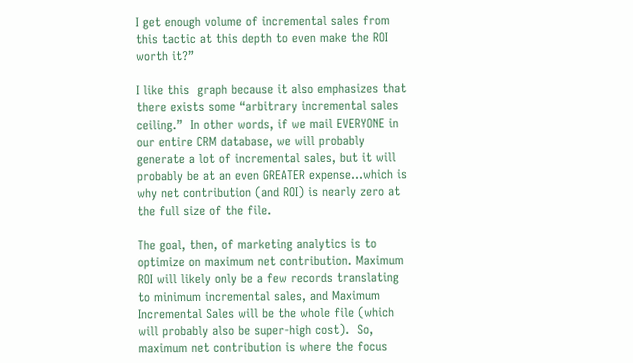I get enough volume of incremental sales from this tactic at this depth to even make the ROI worth it?”

I like this  graph because it also emphasizes that there exists some “arbitrary incremental sales ceiling.”  In other words, if we mail EVERYONE in our entire CRM database, we will probably generate a lot of incremental sales, but it will probably be at an even GREATER expense…which is why net contribution (and ROI) is nearly zero at the full size of the file.

The goal, then, of marketing analytics is to optimize on maximum net contribution. Maximum ROI will likely only be a few records translating to minimum incremental sales, and Maximum Incremental Sales will be the whole file (which will probably also be super-high cost).  So, maximum net contribution is where the focus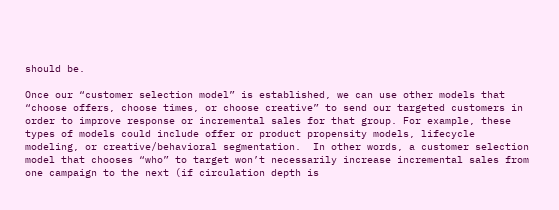should be.

Once our “customer selection model” is established, we can use other models that “choose offers, choose times, or choose creative” to send our targeted customers in order to improve response or incremental sales for that group. For example, these types of models could include offer or product propensity models, lifecycle modeling, or creative/behavioral segmentation.  In other words, a customer selection model that chooses “who” to target won’t necessarily increase incremental sales from one campaign to the next (if circulation depth is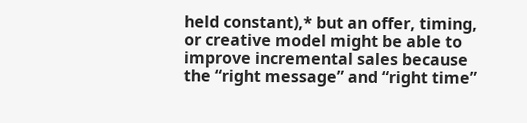held constant),* but an offer, timing, or creative model might be able to improve incremental sales because the “right message” and “right time”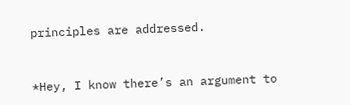principles are addressed.


*Hey, I know there’s an argument to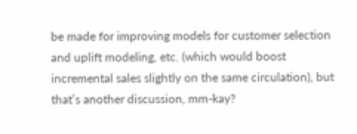be made for improving models for customer selection and uplift modeling, etc. (which would boost incremental sales slightly on the same circulation), but that’s another discussion, mm-kay?